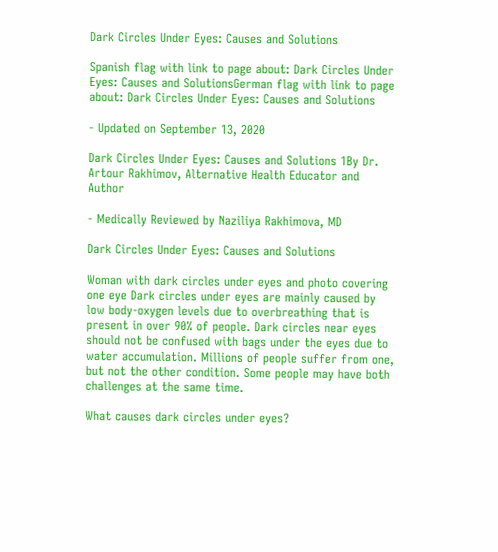Dark Circles Under Eyes: Causes and Solutions

Spanish flag with link to page about: Dark Circles Under Eyes: Causes and SolutionsGerman flag with link to page about: Dark Circles Under Eyes: Causes and Solutions

- Updated on September 13, 2020

Dark Circles Under Eyes: Causes and Solutions 1By Dr. Artour Rakhimov, Alternative Health Educator and Author

- Medically Reviewed by Naziliya Rakhimova, MD

Dark Circles Under Eyes: Causes and Solutions

Woman with dark circles under eyes and photo covering one eye Dark circles under eyes are mainly caused by low body-oxygen levels due to overbreathing that is present in over 90% of people. Dark circles near eyes should not be confused with bags under the eyes due to water accumulation. Millions of people suffer from one, but not the other condition. Some people may have both challenges at the same time.

What causes dark circles under eyes?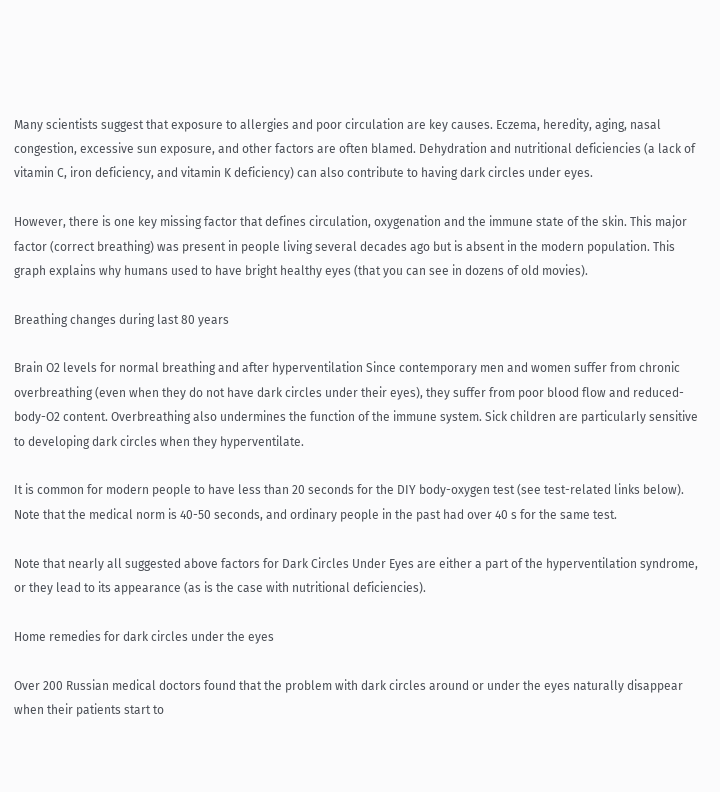Many scientists suggest that exposure to allergies and poor circulation are key causes. Eczema, heredity, aging, nasal congestion, excessive sun exposure, and other factors are often blamed. Dehydration and nutritional deficiencies (a lack of vitamin C, iron deficiency, and vitamin K deficiency) can also contribute to having dark circles under eyes.

However, there is one key missing factor that defines circulation, oxygenation and the immune state of the skin. This major factor (correct breathing) was present in people living several decades ago but is absent in the modern population. This graph explains why humans used to have bright healthy eyes (that you can see in dozens of old movies).

Breathing changes during last 80 years

Brain O2 levels for normal breathing and after hyperventilation Since contemporary men and women suffer from chronic overbreathing (even when they do not have dark circles under their eyes), they suffer from poor blood flow and reduced-body-O2 content. Overbreathing also undermines the function of the immune system. Sick children are particularly sensitive to developing dark circles when they hyperventilate.

It is common for modern people to have less than 20 seconds for the DIY body-oxygen test (see test-related links below). Note that the medical norm is 40-50 seconds, and ordinary people in the past had over 40 s for the same test.

Note that nearly all suggested above factors for Dark Circles Under Eyes are either a part of the hyperventilation syndrome, or they lead to its appearance (as is the case with nutritional deficiencies).

Home remedies for dark circles under the eyes

Over 200 Russian medical doctors found that the problem with dark circles around or under the eyes naturally disappear when their patients start to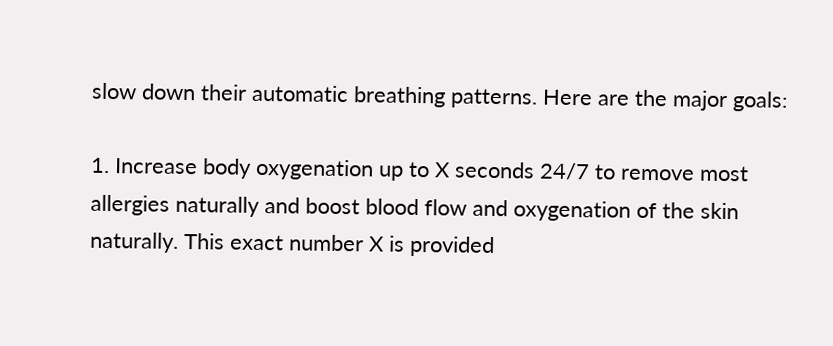slow down their automatic breathing patterns. Here are the major goals:

1. Increase body oxygenation up to X seconds 24/7 to remove most allergies naturally and boost blood flow and oxygenation of the skin naturally. This exact number X is provided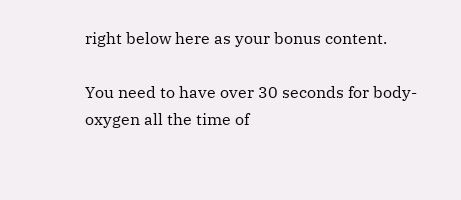right below here as your bonus content.

You need to have over 30 seconds for body-oxygen all the time of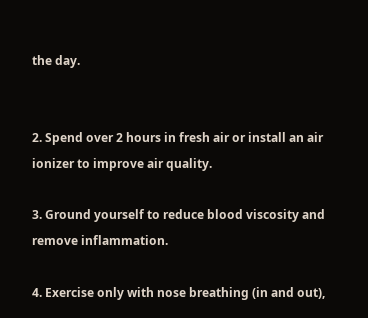the day.


2. Spend over 2 hours in fresh air or install an air ionizer to improve air quality.

3. Ground yourself to reduce blood viscosity and remove inflammation.

4. Exercise only with nose breathing (in and out),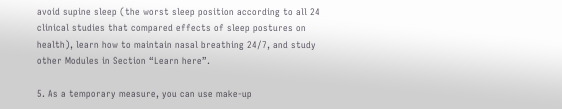avoid supine sleep (the worst sleep position according to all 24 clinical studies that compared effects of sleep postures on health), learn how to maintain nasal breathing 24/7, and study other Modules in Section “Learn here”.

5. As a temporary measure, you can use make-up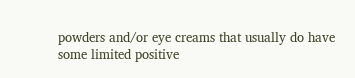powders and/or eye creams that usually do have some limited positive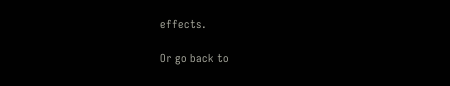effects.

Or go back to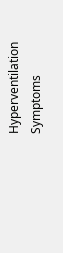Hyperventilation Symptoms